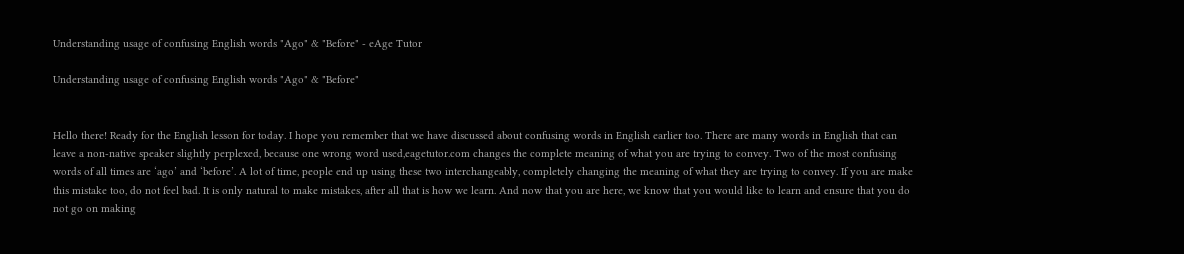Understanding usage of confusing English words "Ago" & "Before" - eAge Tutor

Understanding usage of confusing English words "Ago" & "Before"


Hello there! Ready for the English lesson for today. I hope you remember that we have discussed about confusing words in English earlier too. There are many words in English that can leave a non-native speaker slightly perplexed, because one wrong word used,eagetutor.com changes the complete meaning of what you are trying to convey. Two of the most confusing words of all times are ‘ago’ and ‘before’. A lot of time, people end up using these two interchangeably, completely changing the meaning of what they are trying to convey. If you are make this mistake too, do not feel bad. It is only natural to make mistakes, after all that is how we learn. And now that you are here, we know that you would like to learn and ensure that you do not go on making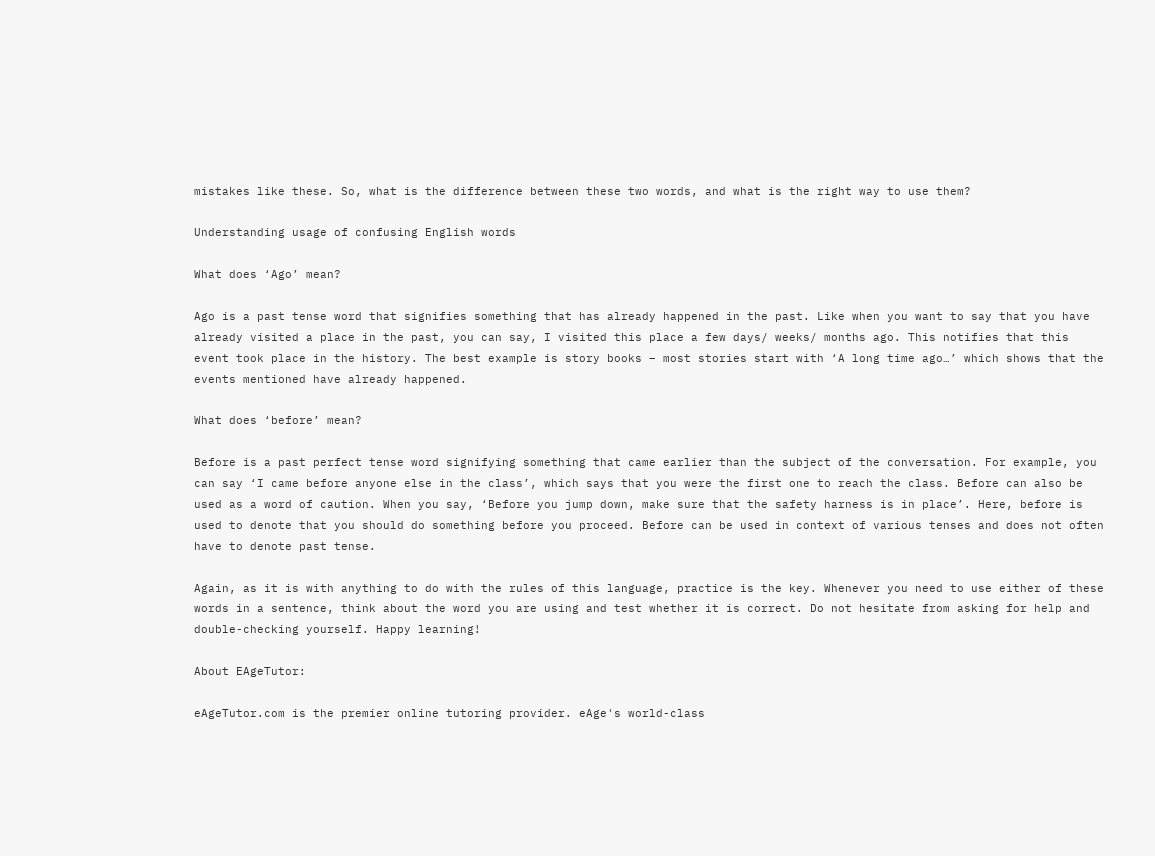mistakes like these. So, what is the difference between these two words, and what is the right way to use them?

Understanding usage of confusing English words

What does ‘Ago’ mean?

Ago is a past tense word that signifies something that has already happened in the past. Like when you want to say that you have already visited a place in the past, you can say, I visited this place a few days/ weeks/ months ago. This notifies that this event took place in the history. The best example is story books – most stories start with ‘A long time ago…’ which shows that the events mentioned have already happened.

What does ‘before’ mean?

Before is a past perfect tense word signifying something that came earlier than the subject of the conversation. For example, you can say ‘I came before anyone else in the class’, which says that you were the first one to reach the class. Before can also be used as a word of caution. When you say, ‘Before you jump down, make sure that the safety harness is in place’. Here, before is used to denote that you should do something before you proceed. Before can be used in context of various tenses and does not often have to denote past tense.

Again, as it is with anything to do with the rules of this language, practice is the key. Whenever you need to use either of these words in a sentence, think about the word you are using and test whether it is correct. Do not hesitate from asking for help and double-checking yourself. Happy learning!

About EAgeTutor:

eAgeTutor.com is the premier online tutoring provider. eAge's world-class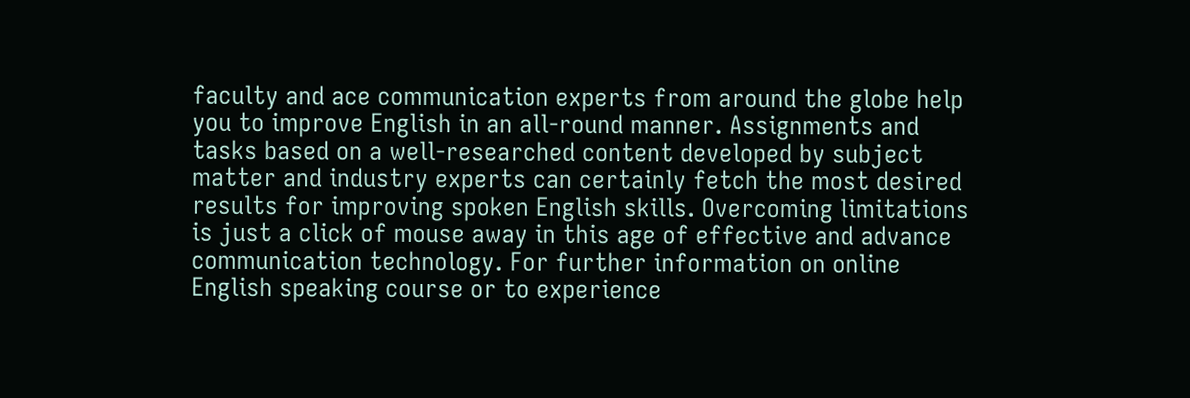faculty and ace communication experts from around the globe help you to improve English in an all-round manner. Assignments and tasks based on a well-researched content developed by subject matter and industry experts can certainly fetch the most desired results for improving spoken English skills. Overcoming limitations is just a click of mouse away in this age of effective and advance communication technology. For further information on online English speaking course or to experience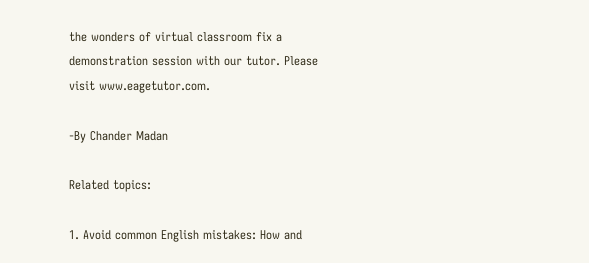the wonders of virtual classroom fix a demonstration session with our tutor. Please visit www.eagetutor.com.

-By Chander Madan

Related topics:

1. Avoid common English mistakes: How and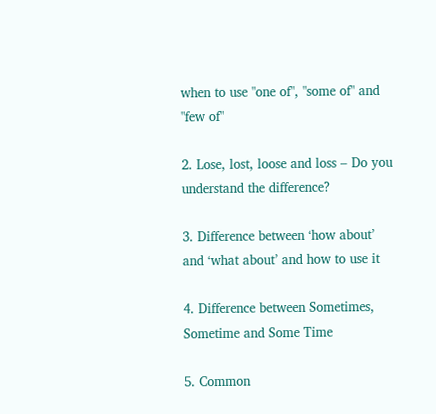when to use "one of", "some of" and "few of"

2. Lose, lost, loose and loss – Do you understand the difference?

3. Difference between ‘how about’ and ‘what about’ and how to use it

4. Difference between Sometimes, Sometime and Some Time

5. Common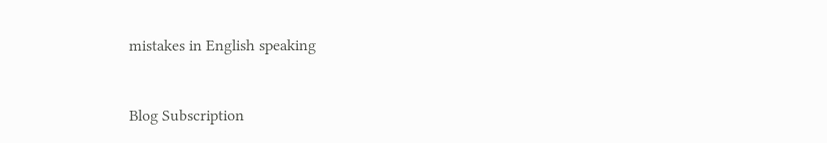mistakes in English speaking



Blog Subscription